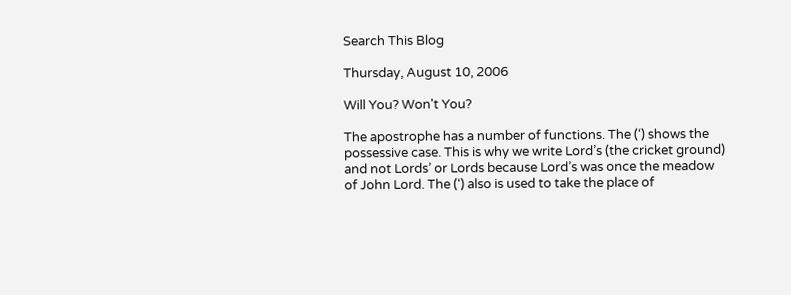Search This Blog

Thursday, August 10, 2006

Will You? Won't You?

The apostrophe has a number of functions. The (‘) shows the possessive case. This is why we write Lord’s (the cricket ground) and not Lords’ or Lords because Lord’s was once the meadow of John Lord. The (‘) also is used to take the place of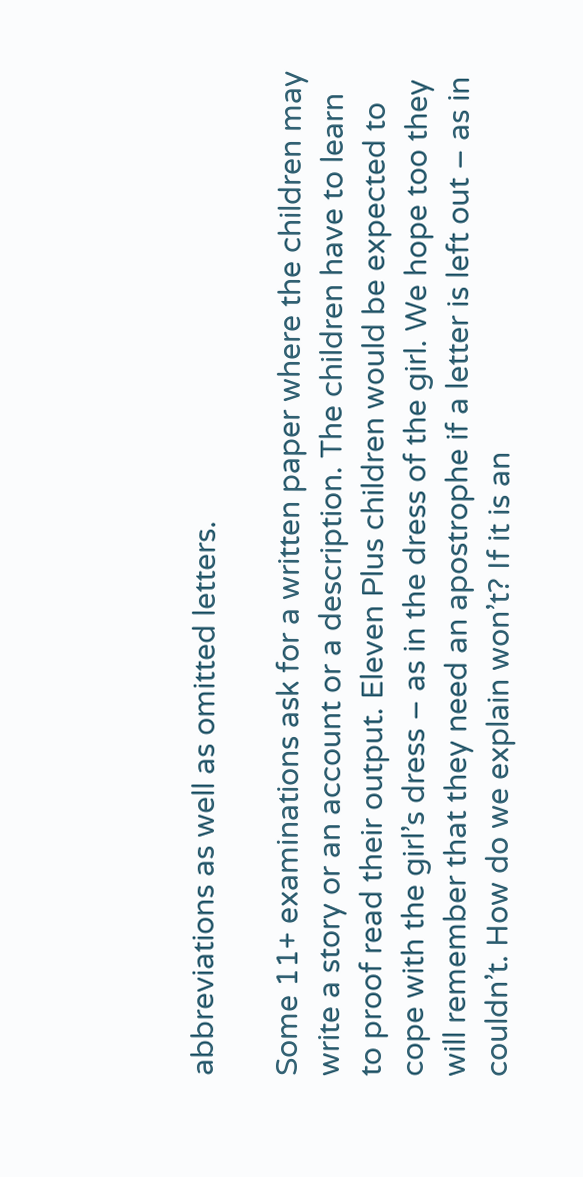abbreviations as well as omitted letters.

Some 11+ examinations ask for a written paper where the children may write a story or an account or a description. The children have to learn to proof read their output. Eleven Plus children would be expected to cope with the girl’s dress – as in the dress of the girl. We hope too they will remember that they need an apostrophe if a letter is left out – as in couldn’t. How do we explain won’t? If it is an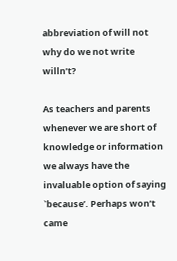abbreviation of will not why do we not write willn’t?

As teachers and parents whenever we are short of knowledge or information we always have the invaluable option of saying `because’. Perhaps won’t came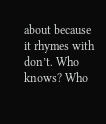about because it rhymes with don’t. Who knows? Who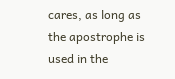cares, as long as the apostrophe is used in the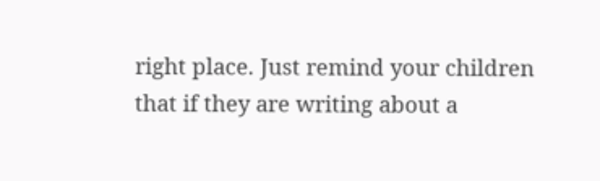right place. Just remind your children that if they are writing about a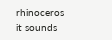rhinoceros it sounds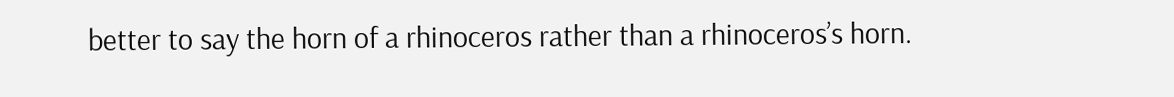better to say the horn of a rhinoceros rather than a rhinoceros’s horn.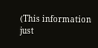(This information just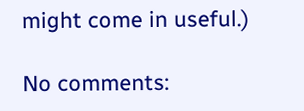might come in useful.)

No comments: